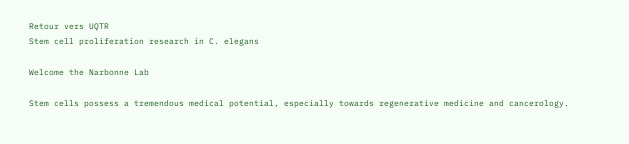Retour vers UQTR
Stem cell proliferation research in C. elegans

Welcome the Narbonne Lab

Stem cells possess a tremendous medical potential, especially towards regenerative medicine and cancerology.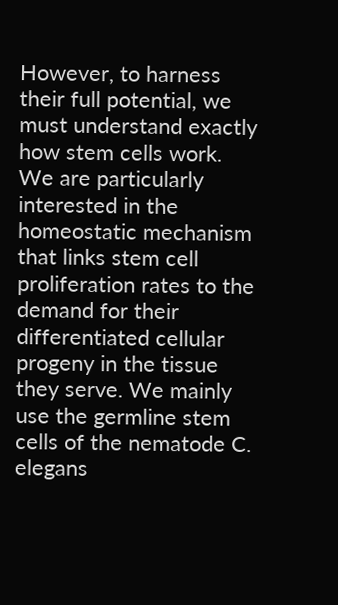However, to harness their full potential, we must understand exactly how stem cells work. We are particularly interested in the homeostatic mechanism that links stem cell proliferation rates to the demand for their differentiated cellular progeny in the tissue they serve. We mainly use the germline stem cells of the nematode C. elegans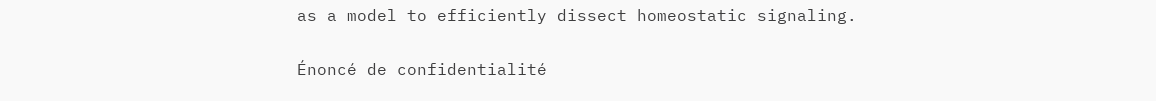as a model to efficiently dissect homeostatic signaling.

Énoncé de confidentialité